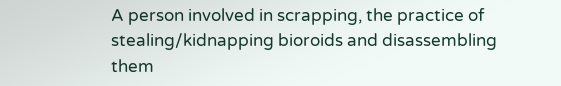A person involved in scrapping, the practice of stealing/kidnapping bioroids and disassembling them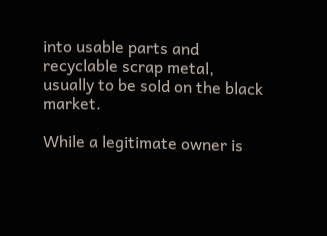into usable parts and recyclable scrap metal, usually to be sold on the black market.

While a legitimate owner is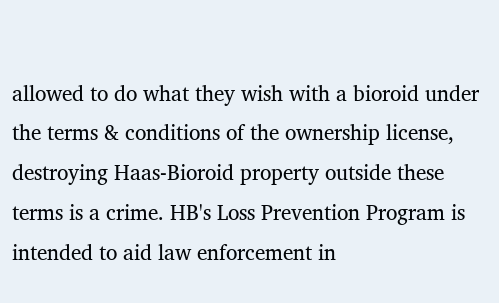allowed to do what they wish with a bioroid under the terms & conditions of the ownership license, destroying Haas-Bioroid property outside these terms is a crime. HB's Loss Prevention Program is intended to aid law enforcement in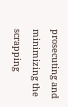prosecuting and minimizing the scrapping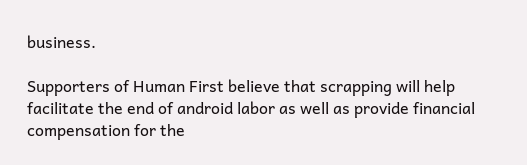business.

Supporters of Human First believe that scrapping will help facilitate the end of android labor as well as provide financial compensation for the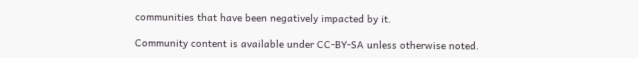communities that have been negatively impacted by it.

Community content is available under CC-BY-SA unless otherwise noted.